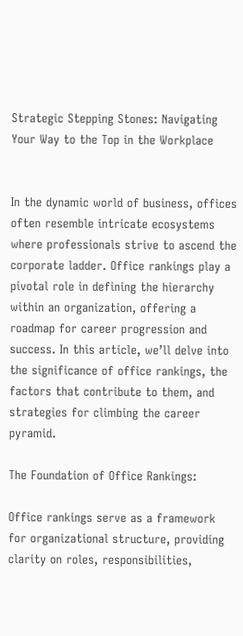Strategic Stepping Stones: Navigating Your Way to the Top in the Workplace


In the dynamic world of business, offices often resemble intricate ecosystems where professionals strive to ascend the corporate ladder. Office rankings play a pivotal role in defining the hierarchy within an organization, offering a roadmap for career progression and success. In this article, we’ll delve into the significance of office rankings, the factors that contribute to them, and strategies for climbing the career pyramid.

The Foundation of Office Rankings:

Office rankings serve as a framework for organizational structure, providing clarity on roles, responsibilities,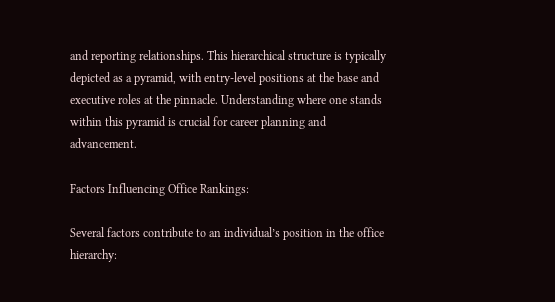and reporting relationships. This hierarchical structure is typically depicted as a pyramid, with entry-level positions at the base and executive roles at the pinnacle. Understanding where one stands within this pyramid is crucial for career planning and advancement.

Factors Influencing Office Rankings:

Several factors contribute to an individual’s position in the office hierarchy: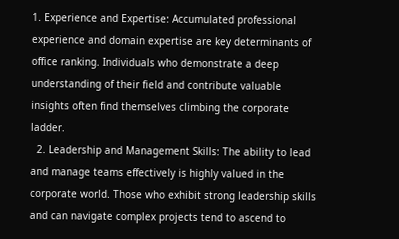1. Experience and Expertise: Accumulated professional experience and domain expertise are key determinants of office ranking. Individuals who demonstrate a deep understanding of their field and contribute valuable insights often find themselves climbing the corporate ladder.
  2. Leadership and Management Skills: The ability to lead and manage teams effectively is highly valued in the corporate world. Those who exhibit strong leadership skills and can navigate complex projects tend to ascend to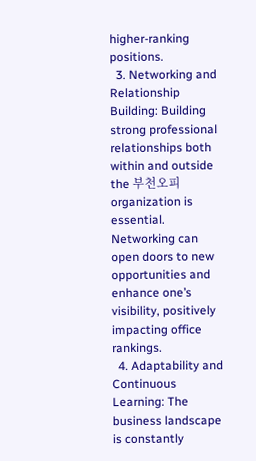higher-ranking positions.
  3. Networking and Relationship Building: Building strong professional relationships both within and outside the 부천오피 organization is essential. Networking can open doors to new opportunities and enhance one’s visibility, positively impacting office rankings.
  4. Adaptability and Continuous Learning: The business landscape is constantly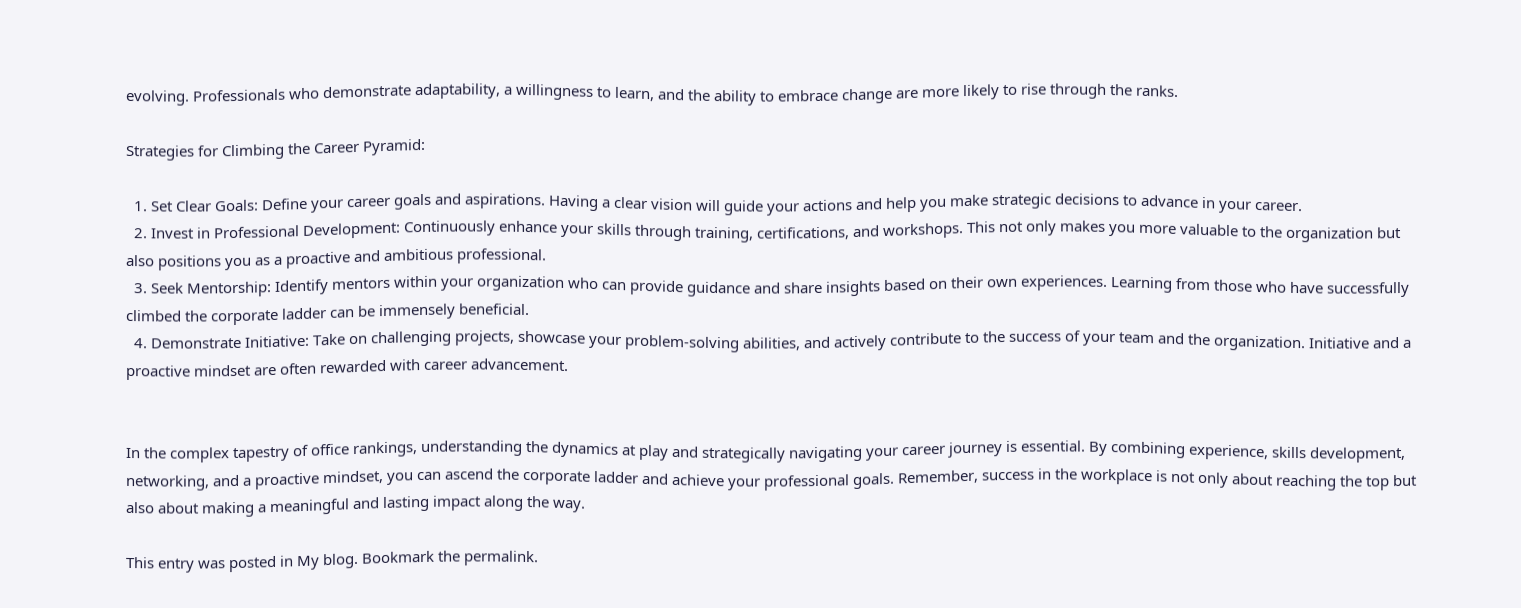evolving. Professionals who demonstrate adaptability, a willingness to learn, and the ability to embrace change are more likely to rise through the ranks.

Strategies for Climbing the Career Pyramid:

  1. Set Clear Goals: Define your career goals and aspirations. Having a clear vision will guide your actions and help you make strategic decisions to advance in your career.
  2. Invest in Professional Development: Continuously enhance your skills through training, certifications, and workshops. This not only makes you more valuable to the organization but also positions you as a proactive and ambitious professional.
  3. Seek Mentorship: Identify mentors within your organization who can provide guidance and share insights based on their own experiences. Learning from those who have successfully climbed the corporate ladder can be immensely beneficial.
  4. Demonstrate Initiative: Take on challenging projects, showcase your problem-solving abilities, and actively contribute to the success of your team and the organization. Initiative and a proactive mindset are often rewarded with career advancement.


In the complex tapestry of office rankings, understanding the dynamics at play and strategically navigating your career journey is essential. By combining experience, skills development, networking, and a proactive mindset, you can ascend the corporate ladder and achieve your professional goals. Remember, success in the workplace is not only about reaching the top but also about making a meaningful and lasting impact along the way.

This entry was posted in My blog. Bookmark the permalink.